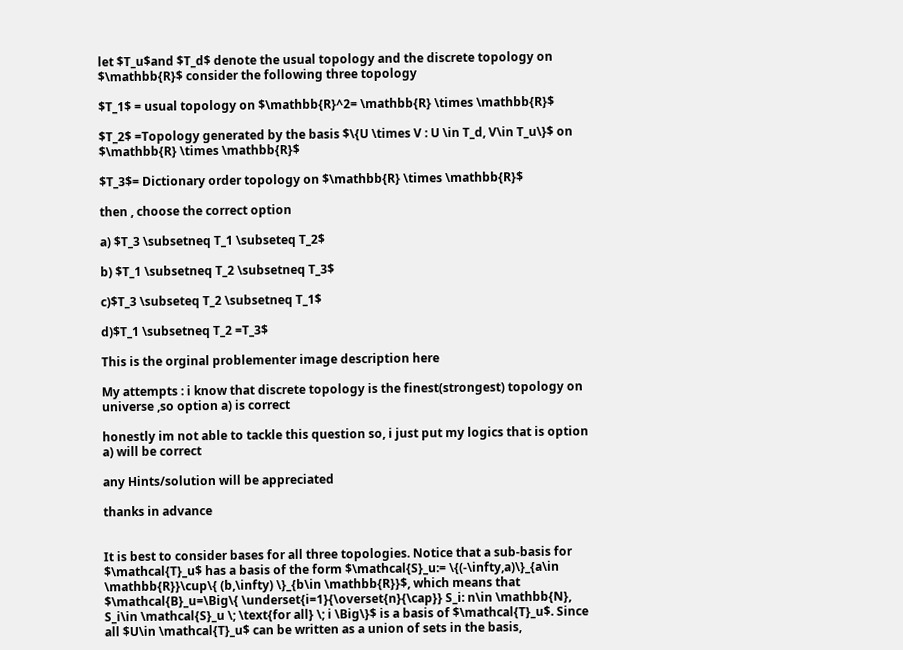let $T_u$and $T_d$ denote the usual topology and the discrete topology on $\mathbb{R}$ consider the following three topology

$T_1$ = usual topology on $\mathbb{R}^2= \mathbb{R} \times \mathbb{R}$

$T_2$ =Topology generated by the basis $\{U \times V : U \in T_d, V\in T_u\}$ on $\mathbb{R} \times \mathbb{R}$

$T_3$= Dictionary order topology on $\mathbb{R} \times \mathbb{R}$

then , choose the correct option

a) $T_3 \subsetneq T_1 \subseteq T_2$

b) $T_1 \subsetneq T_2 \subsetneq T_3$

c)$T_3 \subseteq T_2 \subsetneq T_1$

d)$T_1 \subsetneq T_2 =T_3$

This is the orginal problementer image description here

My attempts : i know that discrete topology is the finest(strongest) topology on universe ,so option a) is correct

honestly im not able to tackle this question so, i just put my logics that is option a) will be correct

any Hints/solution will be appreciated

thanks in advance


It is best to consider bases for all three topologies. Notice that a sub-basis for $\mathcal{T}_u$ has a basis of the form $\mathcal{S}_u:= \{(-\infty,a)\}_{a\in \mathbb{R}}\cup\{ (b,\infty) \}_{b\in \mathbb{R}}$, which means that $\mathcal{B}_u=\Big\{ \underset{i=1}{\overset{n}{\cap}} S_i: n\in \mathbb{N}, S_i\in \mathcal{S}_u \; \text{for all} \; i \Big\}$ is a basis of $\mathcal{T}_u$. Since all $U\in \mathcal{T}_u$ can be written as a union of sets in the basis,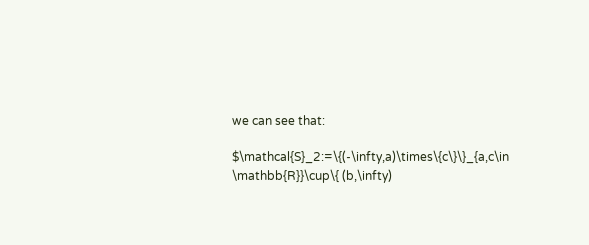we can see that:

$\mathcal{S}_2:=\{(-\infty,a)\times\{c\}\}_{a,c\in \mathbb{R}}\cup\{ (b,\infty)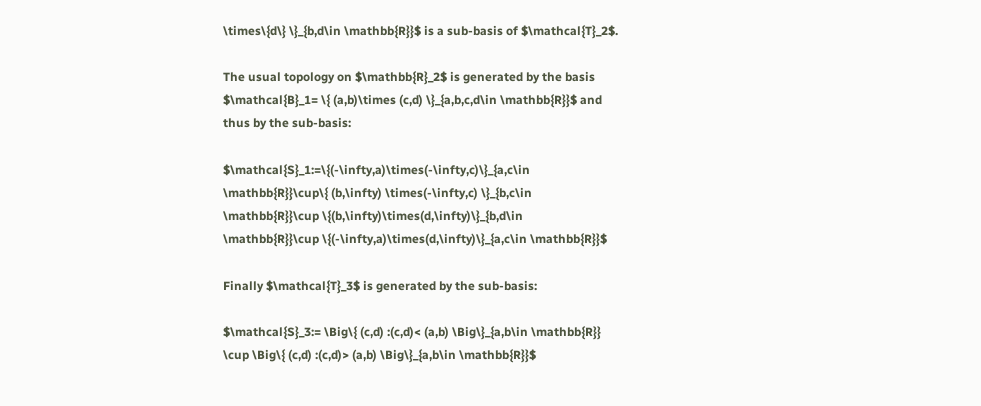\times\{d\} \}_{b,d\in \mathbb{R}}$ is a sub-basis of $\mathcal{T}_2$.

The usual topology on $\mathbb{R}_2$ is generated by the basis $\mathcal{B}_1= \{ (a,b)\times (c,d) \}_{a,b,c,d\in \mathbb{R}}$ and thus by the sub-basis:

$\mathcal{S}_1:=\{(-\infty,a)\times(-\infty,c)\}_{a,c\in \mathbb{R}}\cup\{ (b,\infty) \times(-\infty,c) \}_{b,c\in \mathbb{R}}\cup \{(b,\infty)\times(d,\infty)\}_{b,d\in \mathbb{R}}\cup \{(-\infty,a)\times(d,\infty)\}_{a,c\in \mathbb{R}}$

Finally $\mathcal{T}_3$ is generated by the sub-basis:

$\mathcal{S}_3:= \Big\{ (c,d) :(c,d)< (a,b) \Big\}_{a,b\in \mathbb{R}} \cup \Big\{ (c,d) :(c,d)> (a,b) \Big\}_{a,b\in \mathbb{R}}$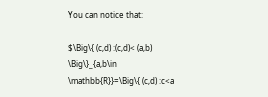You can notice that:

$\Big\{ (c,d) :(c,d)< (a,b) \Big\}_{a,b\in \mathbb{R}}=\Big\{ (c,d) :c<a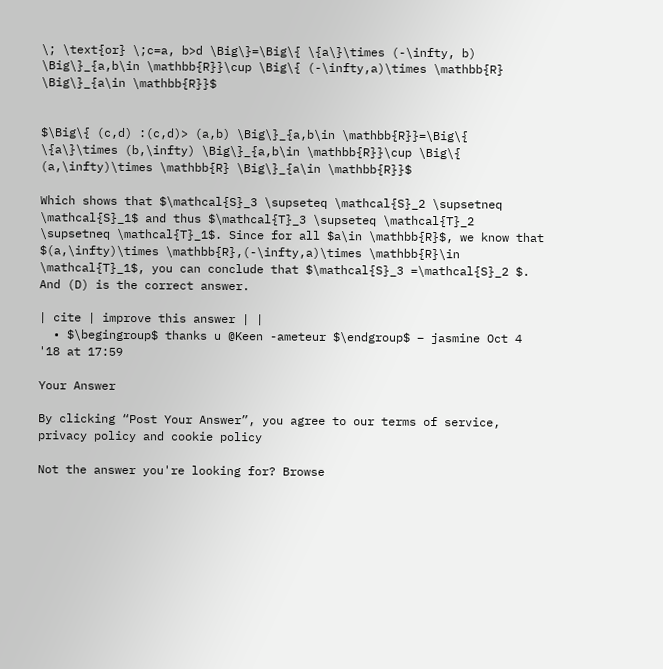\; \text{or} \;c=a, b>d \Big\}=\Big\{ \{a\}\times (-\infty, b) \Big\}_{a,b\in \mathbb{R}}\cup \Big\{ (-\infty,a)\times \mathbb{R} \Big\}_{a\in \mathbb{R}}$


$\Big\{ (c,d) :(c,d)> (a,b) \Big\}_{a,b\in \mathbb{R}}=\Big\{ \{a\}\times (b,\infty) \Big\}_{a,b\in \mathbb{R}}\cup \Big\{ (a,\infty)\times \mathbb{R} \Big\}_{a\in \mathbb{R}}$

Which shows that $\mathcal{S}_3 \supseteq \mathcal{S}_2 \supsetneq \mathcal{S}_1$ and thus $\mathcal{T}_3 \supseteq \mathcal{T}_2 \supsetneq \mathcal{T}_1$. Since for all $a\in \mathbb{R}$, we know that $(a,\infty)\times \mathbb{R},(-\infty,a)\times \mathbb{R}\in \mathcal{T}_1$, you can conclude that $\mathcal{S}_3 =\mathcal{S}_2 $. And (D) is the correct answer.

| cite | improve this answer | |
  • $\begingroup$ thanks u @Keen -ameteur $\endgroup$ – jasmine Oct 4 '18 at 17:59

Your Answer

By clicking “Post Your Answer”, you agree to our terms of service, privacy policy and cookie policy

Not the answer you're looking for? Browse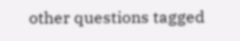other questions tagged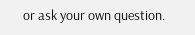or ask your own question.